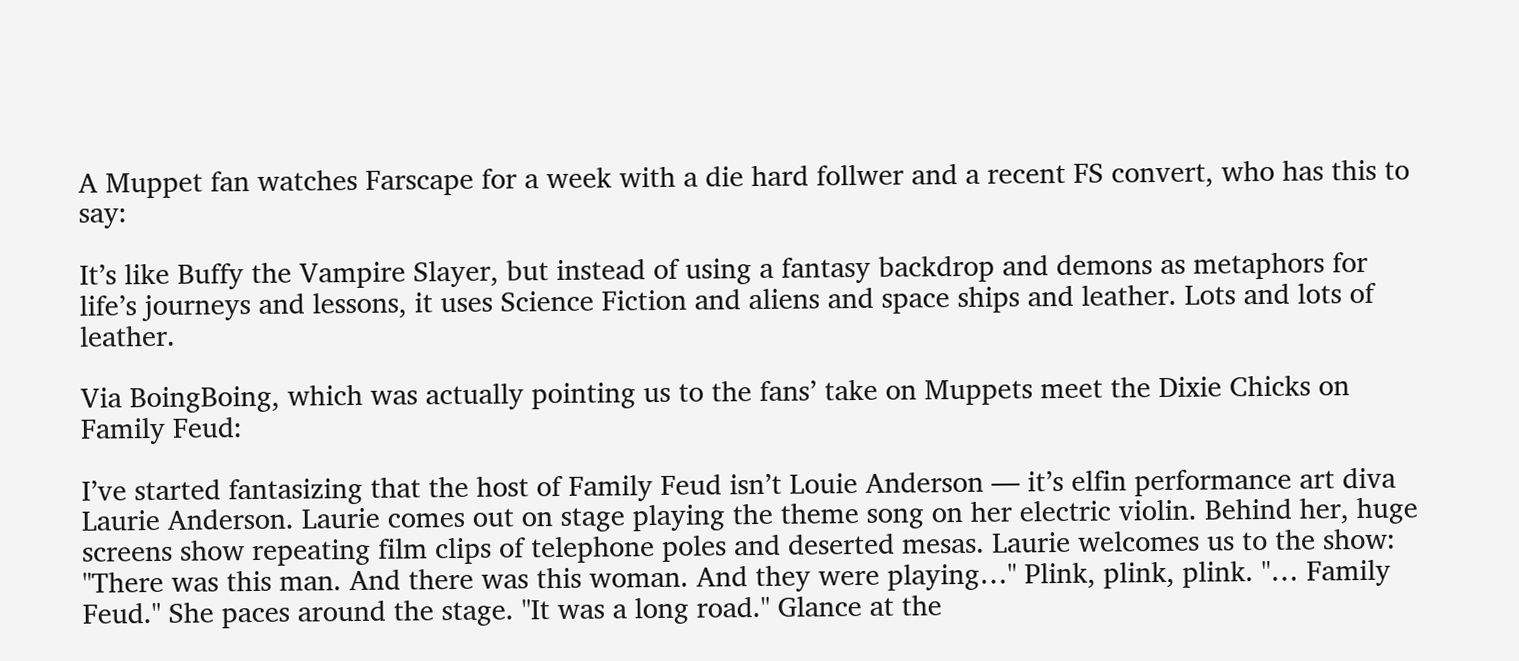A Muppet fan watches Farscape for a week with a die hard follwer and a recent FS convert, who has this to say:

It’s like Buffy the Vampire Slayer, but instead of using a fantasy backdrop and demons as metaphors for life’s journeys and lessons, it uses Science Fiction and aliens and space ships and leather. Lots and lots of leather.

Via BoingBoing, which was actually pointing us to the fans’ take on Muppets meet the Dixie Chicks on Family Feud:

I’ve started fantasizing that the host of Family Feud isn’t Louie Anderson — it’s elfin performance art diva Laurie Anderson. Laurie comes out on stage playing the theme song on her electric violin. Behind her, huge screens show repeating film clips of telephone poles and deserted mesas. Laurie welcomes us to the show: "There was this man. And there was this woman. And they were playing…" Plink, plink, plink. "… Family Feud." She paces around the stage. "It was a long road." Glance at the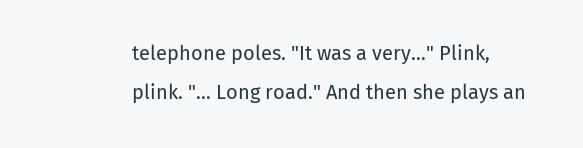telephone poles. "It was a very…" Plink, plink. "… Long road." And then she plays an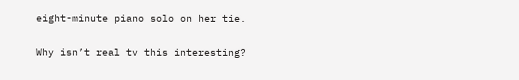eight-minute piano solo on her tie.

Why isn’t real tv this interesting?